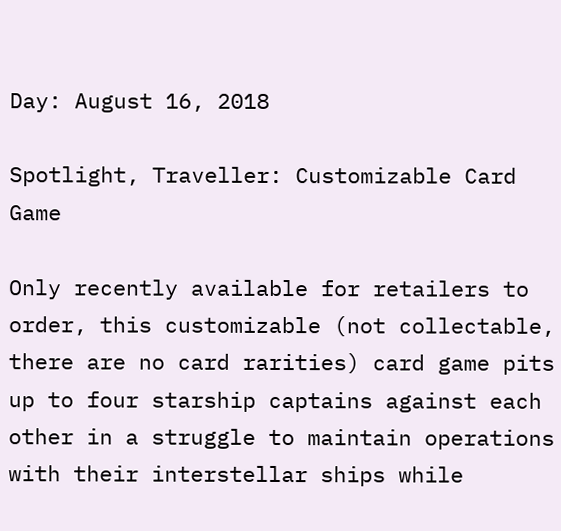Day: August 16, 2018

Spotlight, Traveller: Customizable Card Game

Only recently available for retailers to order, this customizable (not collectable, there are no card rarities) card game pits up to four starship captains against each other in a struggle to maintain operations with their interstellar ships while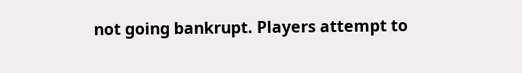not going bankrupt. Players attempt to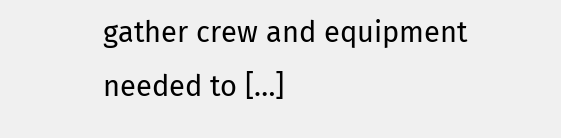gather crew and equipment needed to […]